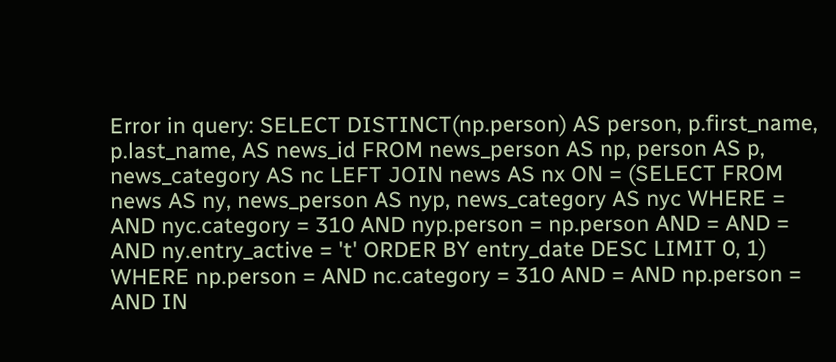Error in query: SELECT DISTINCT(np.person) AS person, p.first_name, p.last_name, AS news_id FROM news_person AS np, person AS p, news_category AS nc LEFT JOIN news AS nx ON = (SELECT FROM news AS ny, news_person AS nyp, news_category AS nyc WHERE = AND nyc.category = 310 AND nyp.person = np.person AND = AND = AND ny.entry_active = 't' ORDER BY entry_date DESC LIMIT 0, 1) WHERE np.person = AND nc.category = 310 AND = AND np.person = AND IN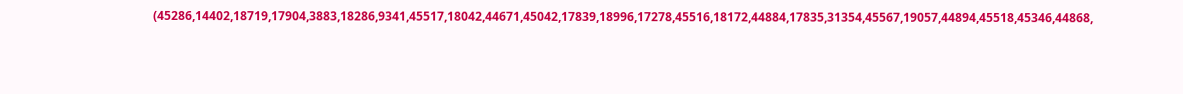(45286,14402,18719,17904,3883,18286,9341,45517,18042,44671,45042,17839,18996,17278,45516,18172,44884,17835,31354,45567,19057,44894,45518,45346,44868,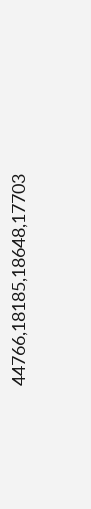44766,18185,18648,17703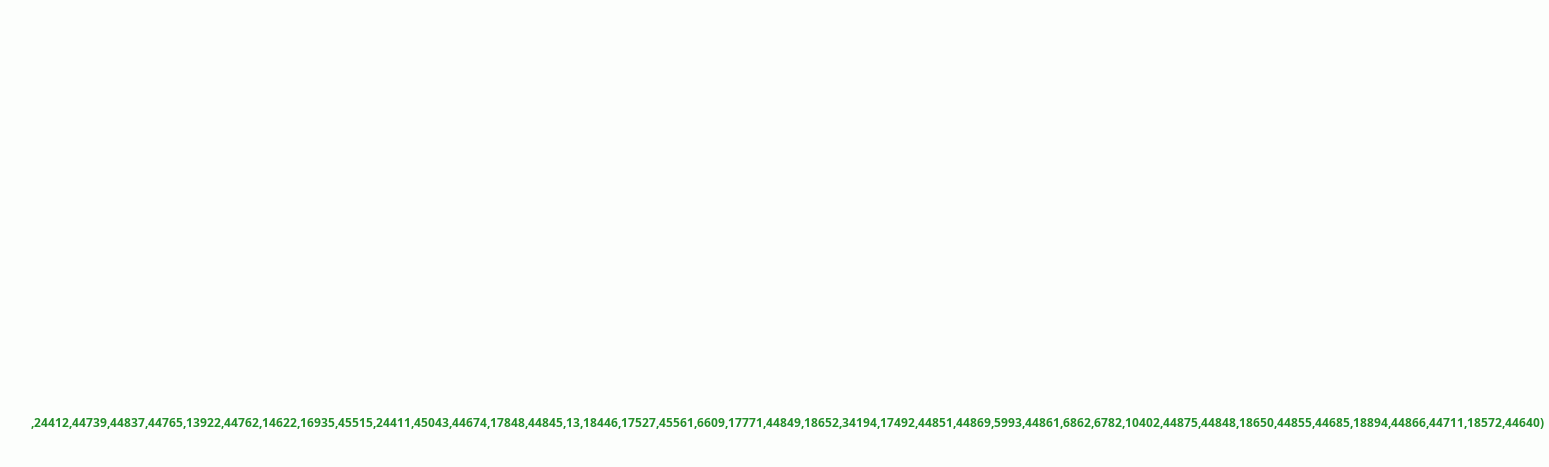,24412,44739,44837,44765,13922,44762,14622,16935,45515,24411,45043,44674,17848,44845,13,18446,17527,45561,6609,17771,44849,18652,34194,17492,44851,44869,5993,44861,6862,6782,10402,44875,44848,18650,44855,44685,18894,44866,44711,18572,44640)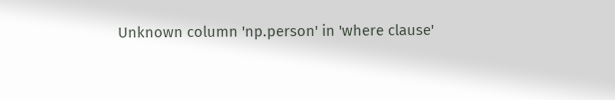Unknown column 'np.person' in 'where clause'